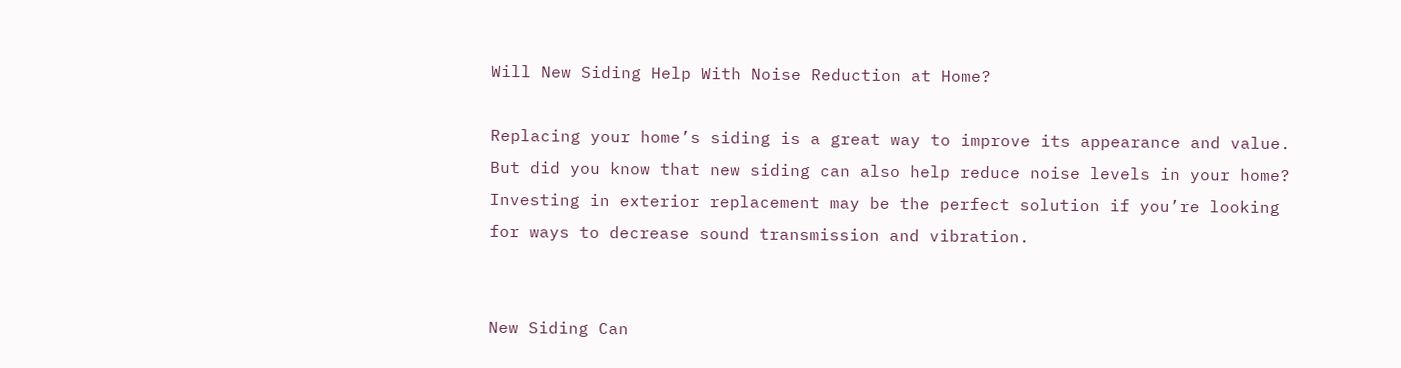Will New Siding Help With Noise Reduction at Home?

Replacing your home’s siding is a great way to improve its appearance and value. But did you know that new siding can also help reduce noise levels in your home? Investing in exterior replacement may be the perfect solution if you’re looking for ways to decrease sound transmission and vibration.


New Siding Can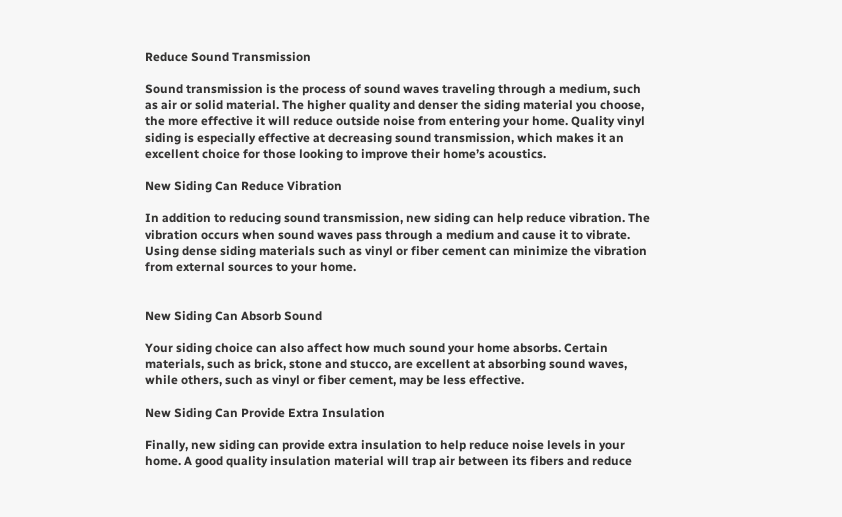Reduce Sound Transmission

Sound transmission is the process of sound waves traveling through a medium, such as air or solid material. The higher quality and denser the siding material you choose, the more effective it will reduce outside noise from entering your home. Quality vinyl siding is especially effective at decreasing sound transmission, which makes it an excellent choice for those looking to improve their home’s acoustics.

New Siding Can Reduce Vibration

In addition to reducing sound transmission, new siding can help reduce vibration. The vibration occurs when sound waves pass through a medium and cause it to vibrate. Using dense siding materials such as vinyl or fiber cement can minimize the vibration from external sources to your home.


New Siding Can Absorb Sound

Your siding choice can also affect how much sound your home absorbs. Certain materials, such as brick, stone and stucco, are excellent at absorbing sound waves, while others, such as vinyl or fiber cement, may be less effective.

New Siding Can Provide Extra Insulation

Finally, new siding can provide extra insulation to help reduce noise levels in your home. A good quality insulation material will trap air between its fibers and reduce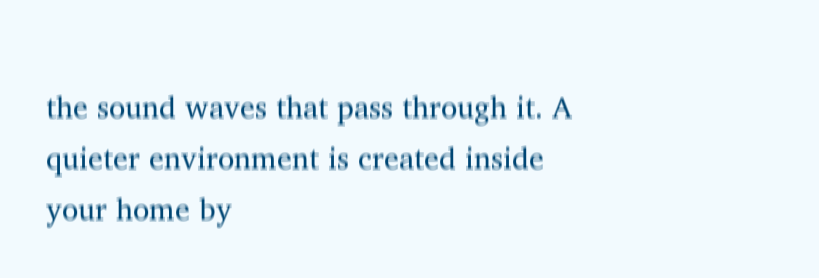the sound waves that pass through it. A quieter environment is created inside your home by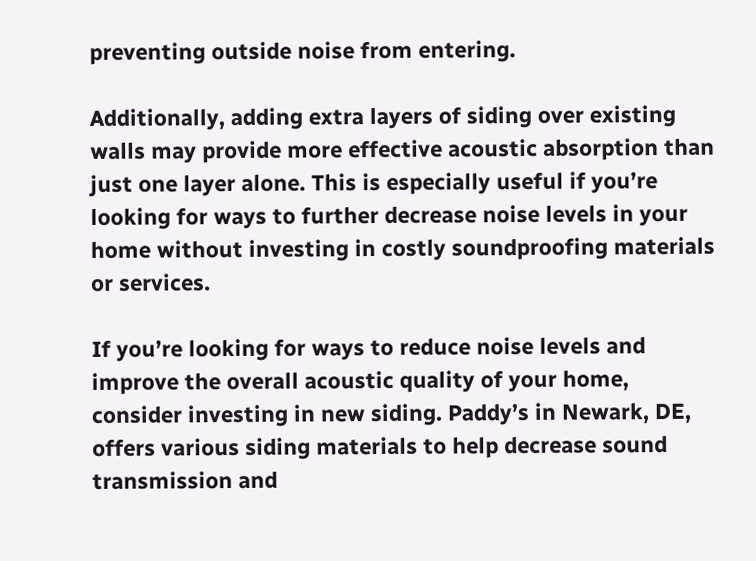preventing outside noise from entering.

Additionally, adding extra layers of siding over existing walls may provide more effective acoustic absorption than just one layer alone. This is especially useful if you’re looking for ways to further decrease noise levels in your home without investing in costly soundproofing materials or services.

If you’re looking for ways to reduce noise levels and improve the overall acoustic quality of your home, consider investing in new siding. Paddy’s in Newark, DE, offers various siding materials to help decrease sound transmission and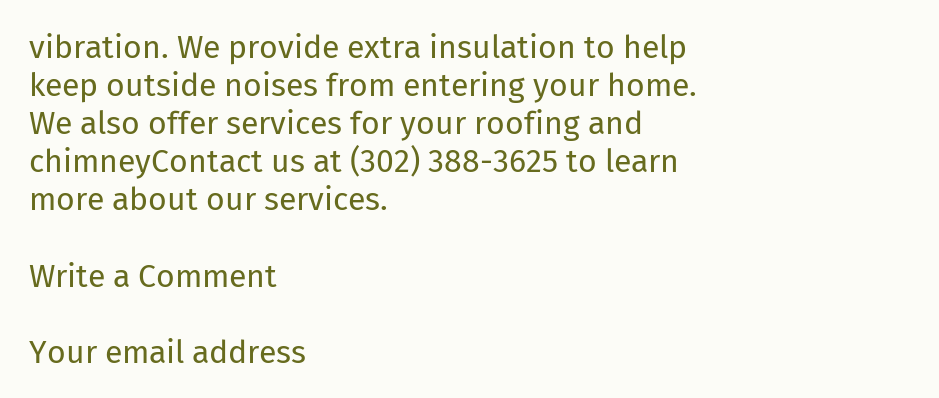vibration. We provide extra insulation to help keep outside noises from entering your home. We also offer services for your roofing and chimneyContact us at (302) 388-3625 to learn more about our services.

Write a Comment

Your email address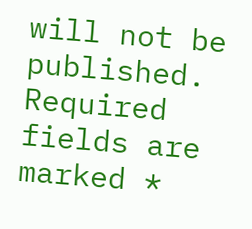will not be published. Required fields are marked *